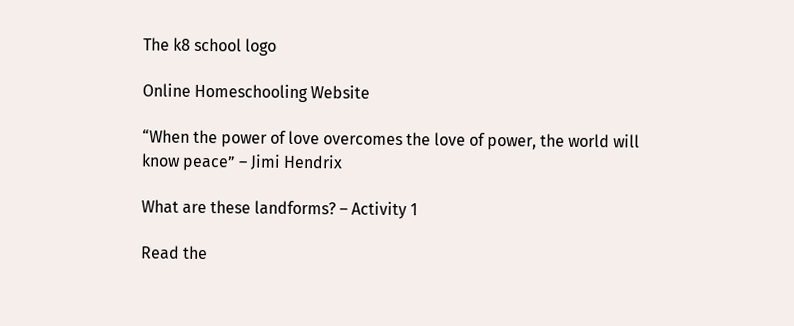The k8 school logo

Online Homeschooling Website

“When the power of love overcomes the love of power, the world will know peace” – Jimi Hendrix

What are these landforms? – Activity 1

Read the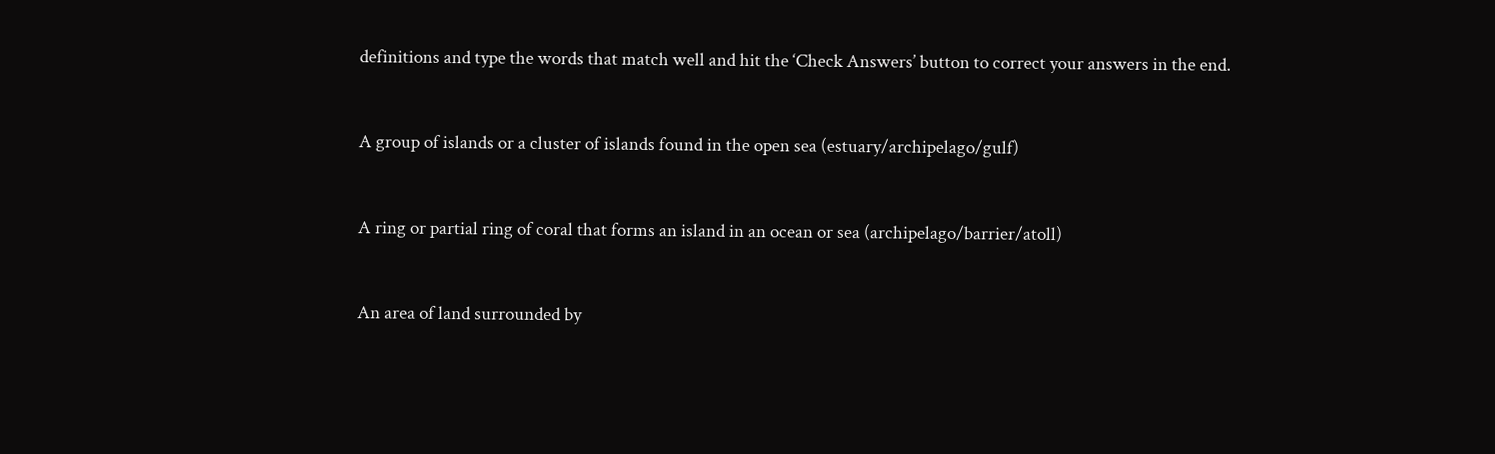definitions and type the words that match well and hit the ‘Check Answers’ button to correct your answers in the end.


A group of islands or a cluster of islands found in the open sea (estuary/archipelago/gulf)


A ring or partial ring of coral that forms an island in an ocean or sea (archipelago/barrier/atoll)


An area of land surrounded by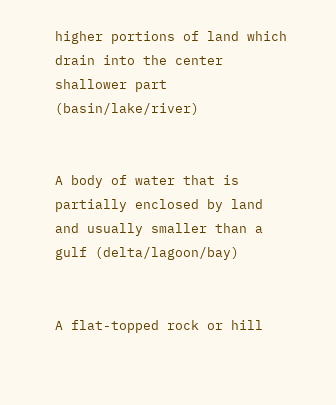higher portions of land which drain into the center shallower part (basin/lake/river)


A body of water that is partially enclosed by land and usually smaller than a gulf (delta/lagoon/bay)


A flat-topped rock or hill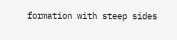formation with steep sides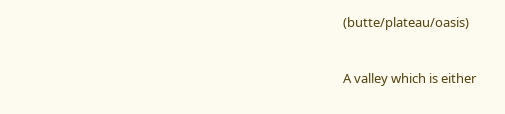(butte/plateau/oasis)


A valley which is either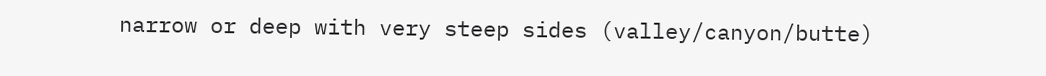narrow or deep with very steep sides (valley/canyon/butte)